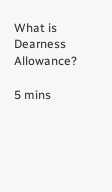What is Dearness Allowance?

5 mins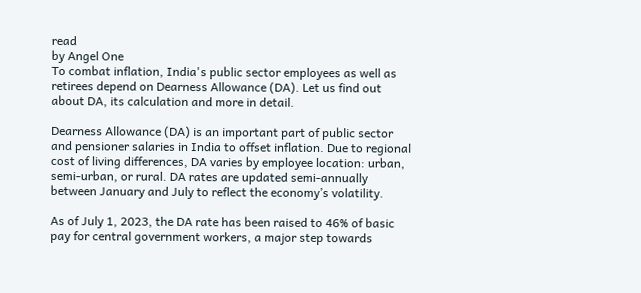read
by Angel One
To combat inflation, India's public sector employees as well as retirees depend on Dearness Allowance (DA). Let us find out about DA, its calculation and more in detail.

Dearness Allowance (DA) is an important part of public sector and pensioner salaries in India to offset inflation. Due to regional cost of living differences, DA varies by employee location: urban, semi-urban, or rural. DA rates are updated semi-annually between January and July to reflect the economy’s volatility.

As of July 1, 2023, the DA rate has been raised to 46% of basic pay for central government workers, a major step towards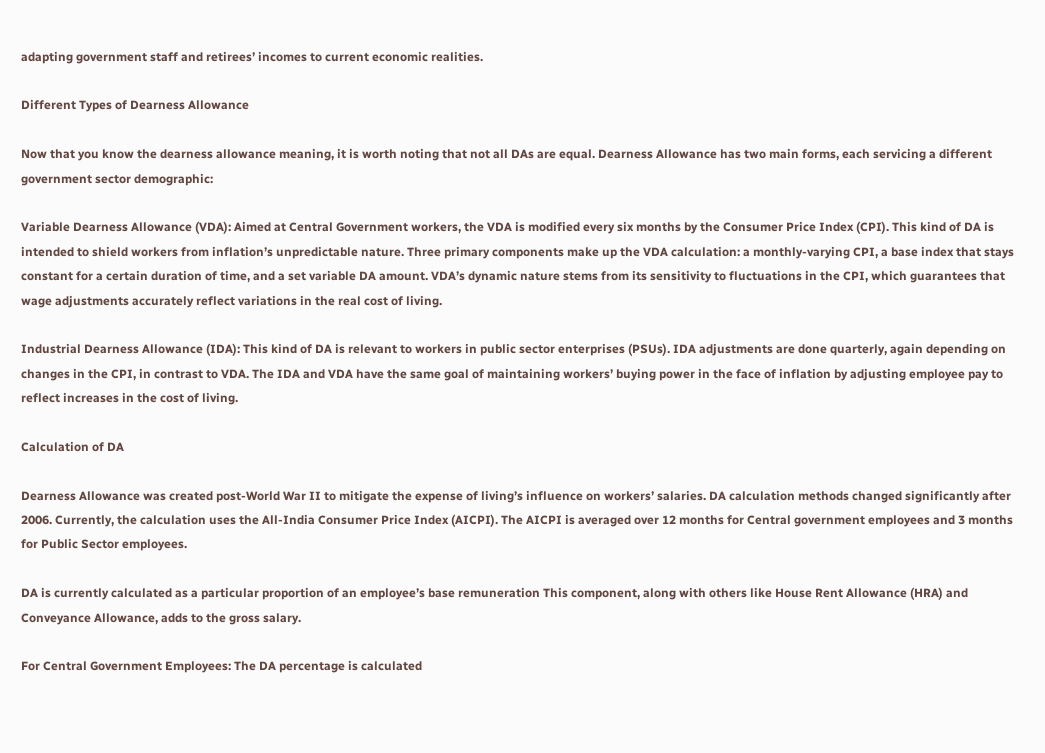adapting government staff and retirees’ incomes to current economic realities.

Different Types of Dearness Allowance

Now that you know the dearness allowance meaning, it is worth noting that not all DAs are equal. Dearness Allowance has two main forms, each servicing a different government sector demographic:

Variable Dearness Allowance (VDA): Aimed at Central Government workers, the VDA is modified every six months by the Consumer Price Index (CPI). This kind of DA is intended to shield workers from inflation’s unpredictable nature. Three primary components make up the VDA calculation: a monthly-varying CPI, a base index that stays constant for a certain duration of time, and a set variable DA amount. VDA’s dynamic nature stems from its sensitivity to fluctuations in the CPI, which guarantees that wage adjustments accurately reflect variations in the real cost of living.

Industrial Dearness Allowance (IDA): This kind of DA is relevant to workers in public sector enterprises (PSUs). IDA adjustments are done quarterly, again depending on changes in the CPI, in contrast to VDA. The IDA and VDA have the same goal of maintaining workers’ buying power in the face of inflation by adjusting employee pay to reflect increases in the cost of living.

Calculation of DA

Dearness Allowance was created post-World War II to mitigate the expense of living’s influence on workers’ salaries. DA calculation methods changed significantly after 2006. Currently, the calculation uses the All-India Consumer Price Index (AICPI). The AICPI is averaged over 12 months for Central government employees and 3 months for Public Sector employees.

DA is currently calculated as a particular proportion of an employee’s base remuneration This component, along with others like House Rent Allowance (HRA) and Conveyance Allowance, adds to the gross salary.

For Central Government Employees: The DA percentage is calculated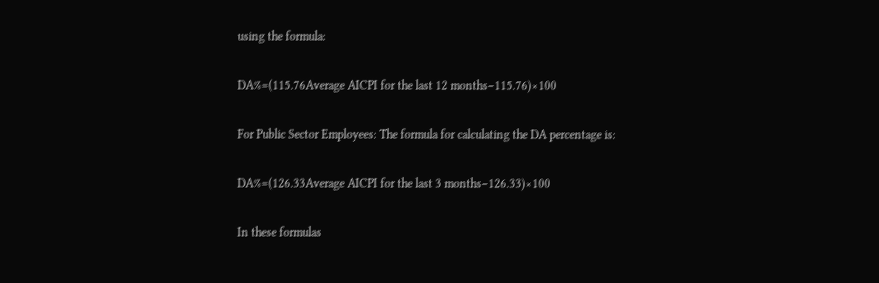using the formula:

DA%=(115.76Average AICPI for the last 12 months−115.76)×100

For Public Sector Employees: The formula for calculating the DA percentage is:

DA%=(126.33Average AICPI for the last 3 months−126.33)×100

In these formulas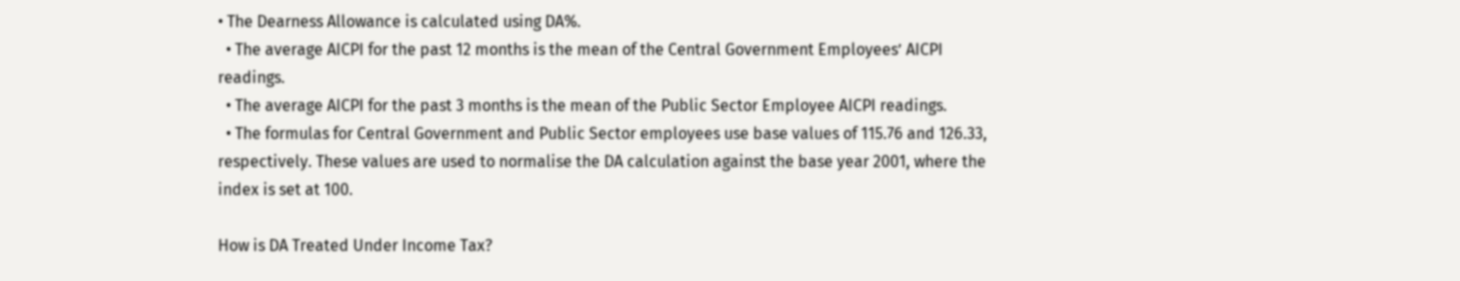• The Dearness Allowance is calculated using DA%.
  • The average AICPI for the past 12 months is the mean of the Central Government Employees’ AICPI readings.
  • The average AICPI for the past 3 months is the mean of the Public Sector Employee AICPI readings.
  • The formulas for Central Government and Public Sector employees use base values of 115.76 and 126.33, respectively. These values are used to normalise the DA calculation against the base year 2001, where the index is set at 100.

How is DA Treated Under Income Tax?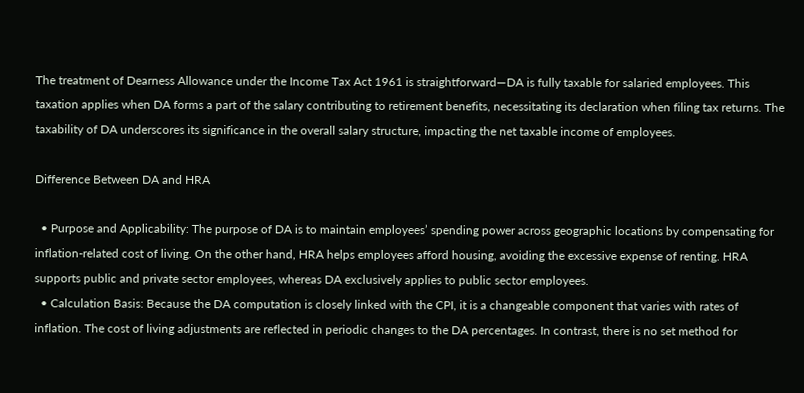The treatment of Dearness Allowance under the Income Tax Act 1961 is straightforward—DA is fully taxable for salaried employees. This taxation applies when DA forms a part of the salary contributing to retirement benefits, necessitating its declaration when filing tax returns. The taxability of DA underscores its significance in the overall salary structure, impacting the net taxable income of employees.

Difference Between DA and HRA

  • Purpose and Applicability: The purpose of DA is to maintain employees’ spending power across geographic locations by compensating for inflation-related cost of living. On the other hand, HRA helps employees afford housing, avoiding the excessive expense of renting. HRA supports public and private sector employees, whereas DA exclusively applies to public sector employees.
  • Calculation Basis: Because the DA computation is closely linked with the CPI, it is a changeable component that varies with rates of inflation. The cost of living adjustments are reflected in periodic changes to the DA percentages. In contrast, there is no set method for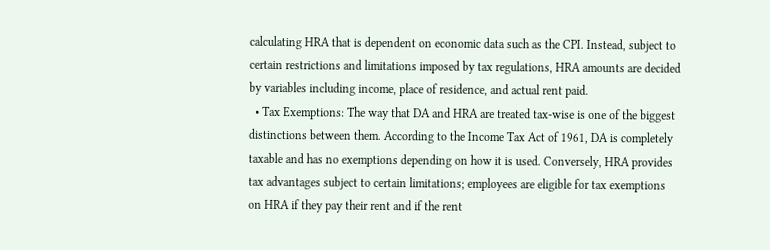calculating HRA that is dependent on economic data such as the CPI. Instead, subject to certain restrictions and limitations imposed by tax regulations, HRA amounts are decided by variables including income, place of residence, and actual rent paid.
  • Tax Exemptions: The way that DA and HRA are treated tax-wise is one of the biggest distinctions between them. According to the Income Tax Act of 1961, DA is completely taxable and has no exemptions depending on how it is used. Conversely, HRA provides tax advantages subject to certain limitations; employees are eligible for tax exemptions on HRA if they pay their rent and if the rent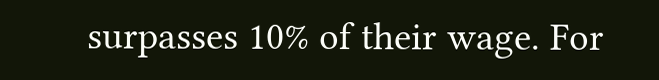surpasses 10% of their wage. For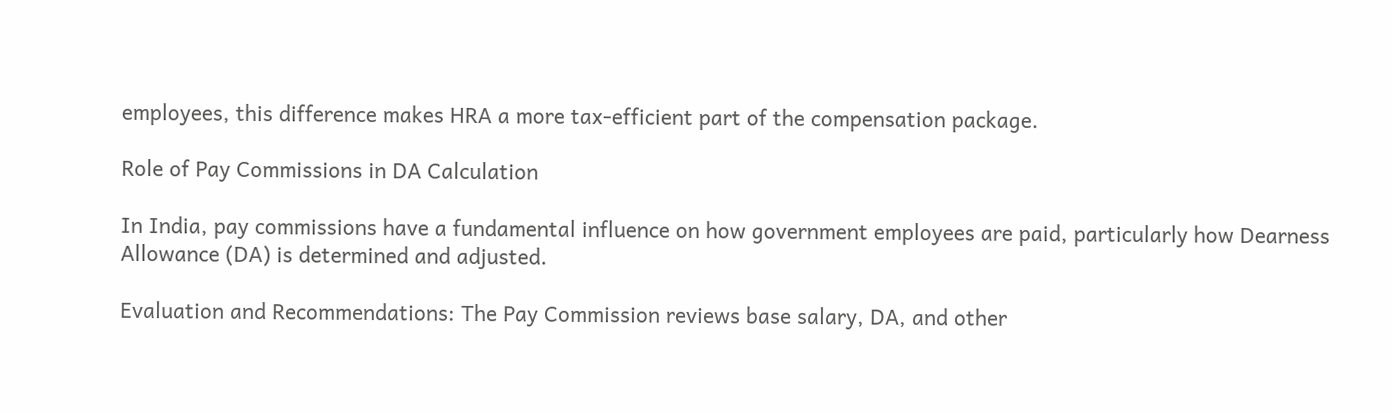employees, this difference makes HRA a more tax-efficient part of the compensation package.

Role of Pay Commissions in DA Calculation

In India, pay commissions have a fundamental influence on how government employees are paid, particularly how Dearness Allowance (DA) is determined and adjusted.

Evaluation and Recommendations: The Pay Commission reviews base salary, DA, and other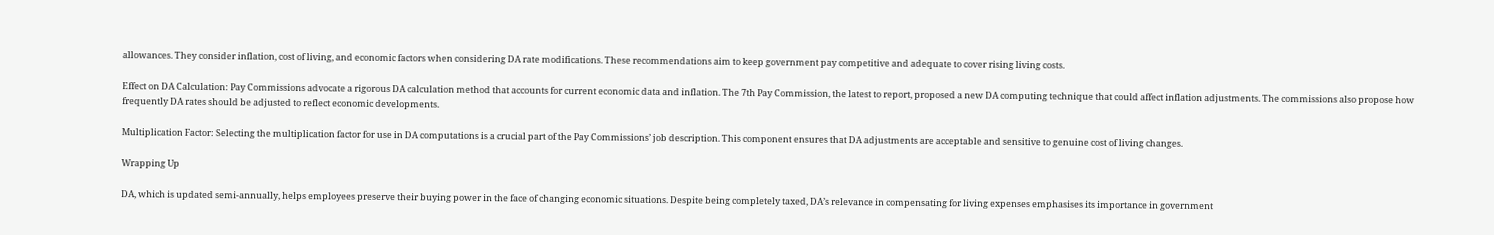allowances. They consider inflation, cost of living, and economic factors when considering DA rate modifications. These recommendations aim to keep government pay competitive and adequate to cover rising living costs.

Effect on DA Calculation: Pay Commissions advocate a rigorous DA calculation method that accounts for current economic data and inflation. The 7th Pay Commission, the latest to report, proposed a new DA computing technique that could affect inflation adjustments. The commissions also propose how frequently DA rates should be adjusted to reflect economic developments.

Multiplication Factor: Selecting the multiplication factor for use in DA computations is a crucial part of the Pay Commissions’ job description. This component ensures that DA adjustments are acceptable and sensitive to genuine cost of living changes.

Wrapping Up

DA, which is updated semi-annually, helps employees preserve their buying power in the face of changing economic situations. Despite being completely taxed, DA’s relevance in compensating for living expenses emphasises its importance in government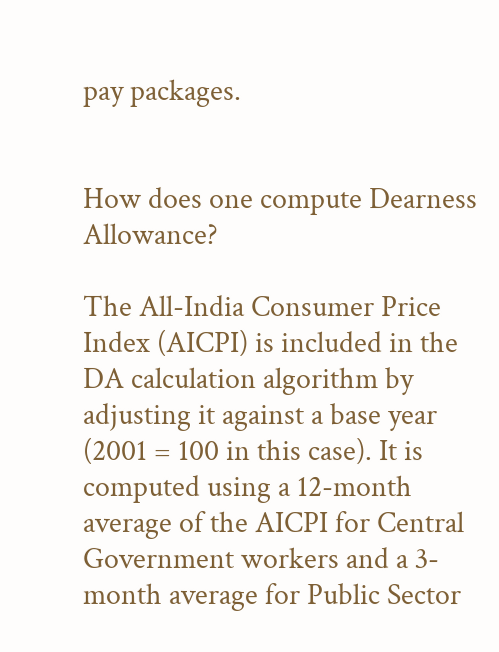pay packages.


How does one compute Dearness Allowance?

The All-India Consumer Price Index (AICPI) is included in the DA calculation algorithm by adjusting it against a base year (2001 = 100 in this case). It is computed using a 12-month average of the AICPI for Central Government workers and a 3-month average for Public Sector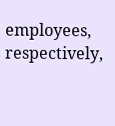employees, respectively,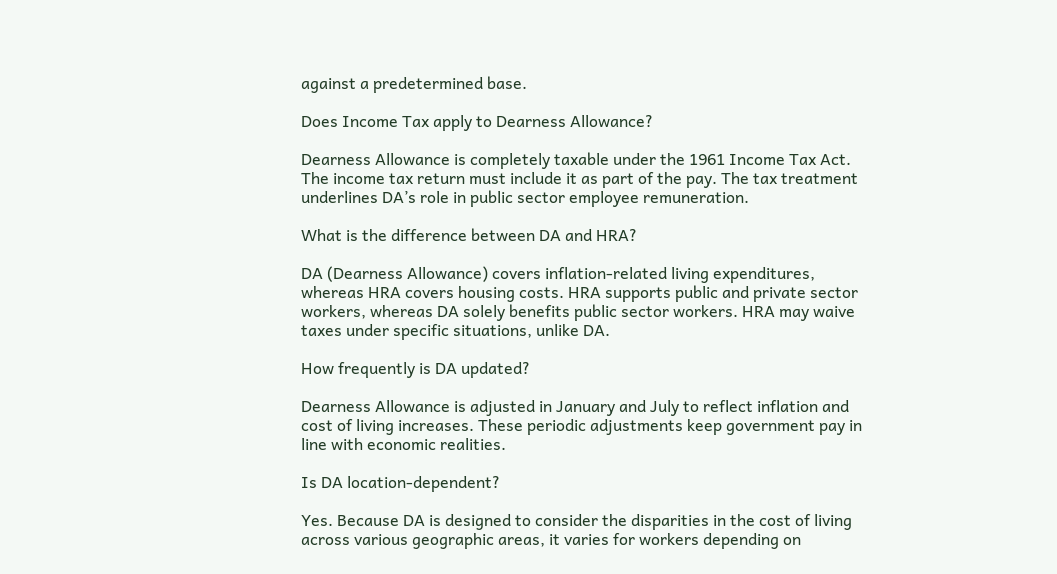against a predetermined base.

Does Income Tax apply to Dearness Allowance?

Dearness Allowance is completely taxable under the 1961 Income Tax Act. The income tax return must include it as part of the pay. The tax treatment underlines DA’s role in public sector employee remuneration.

What is the difference between DA and HRA?

DA (Dearness Allowance) covers inflation-related living expenditures, whereas HRA covers housing costs. HRA supports public and private sector workers, whereas DA solely benefits public sector workers. HRA may waive taxes under specific situations, unlike DA.

How frequently is DA updated?

Dearness Allowance is adjusted in January and July to reflect inflation and cost of living increases. These periodic adjustments keep government pay in line with economic realities.

Is DA location-dependent?

Yes. Because DA is designed to consider the disparities in the cost of living across various geographic areas, it varies for workers depending on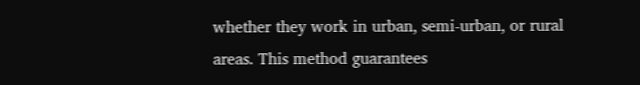whether they work in urban, semi-urban, or rural areas. This method guarantees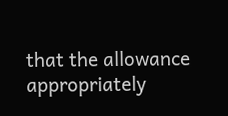that the allowance appropriately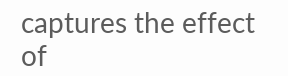captures the effect of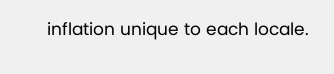inflation unique to each locale.